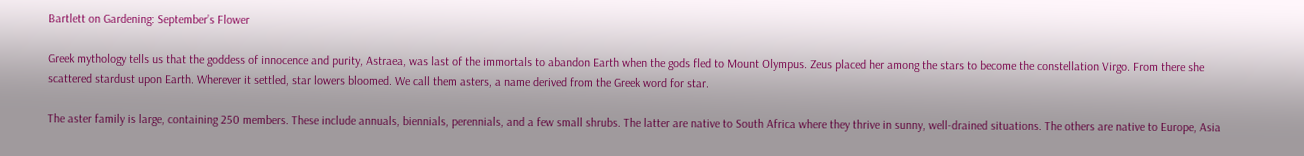Bartlett on Gardening: September’s Flower

Greek mythology tells us that the goddess of innocence and purity, Astraea, was last of the immortals to abandon Earth when the gods fled to Mount Olympus. Zeus placed her among the stars to become the constellation Virgo. From there she scattered stardust upon Earth. Wherever it settled, star lowers bloomed. We call them asters, a name derived from the Greek word for star.

The aster family is large, containing 250 members. These include annuals, biennials, perennials, and a few small shrubs. The latter are native to South Africa where they thrive in sunny, well-drained situations. The others are native to Europe, Asia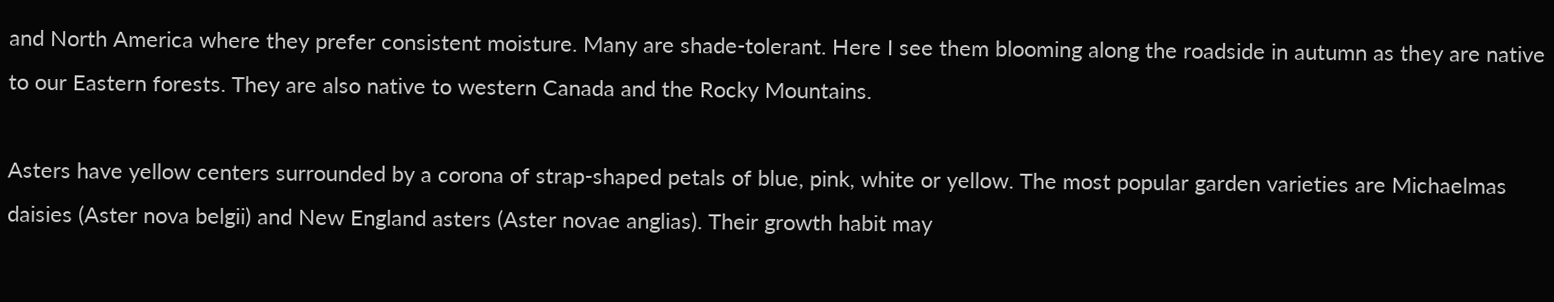and North America where they prefer consistent moisture. Many are shade-tolerant. Here I see them blooming along the roadside in autumn as they are native to our Eastern forests. They are also native to western Canada and the Rocky Mountains.

Asters have yellow centers surrounded by a corona of strap-shaped petals of blue, pink, white or yellow. The most popular garden varieties are Michaelmas daisies (Aster nova belgii) and New England asters (Aster novae anglias). Their growth habit may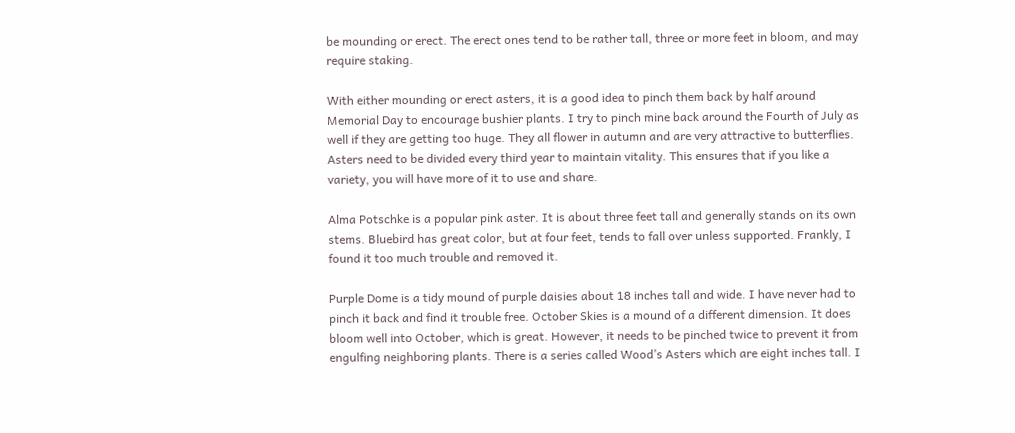be mounding or erect. The erect ones tend to be rather tall, three or more feet in bloom, and may require staking.

With either mounding or erect asters, it is a good idea to pinch them back by half around Memorial Day to encourage bushier plants. I try to pinch mine back around the Fourth of July as well if they are getting too huge. They all flower in autumn and are very attractive to butterflies. Asters need to be divided every third year to maintain vitality. This ensures that if you like a variety, you will have more of it to use and share.

Alma Potschke is a popular pink aster. It is about three feet tall and generally stands on its own stems. Bluebird has great color, but at four feet, tends to fall over unless supported. Frankly, I found it too much trouble and removed it.

Purple Dome is a tidy mound of purple daisies about 18 inches tall and wide. I have never had to pinch it back and find it trouble free. October Skies is a mound of a different dimension. It does bloom well into October, which is great. However, it needs to be pinched twice to prevent it from engulfing neighboring plants. There is a series called Wood’s Asters which are eight inches tall. I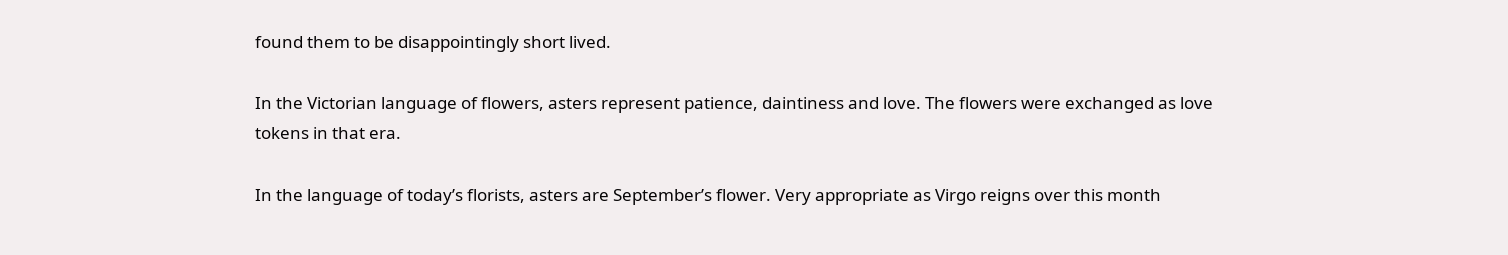found them to be disappointingly short lived.

In the Victorian language of flowers, asters represent patience, daintiness and love. The flowers were exchanged as love tokens in that era.

In the language of today’s florists, asters are September’s flower. Very appropriate as Virgo reigns over this month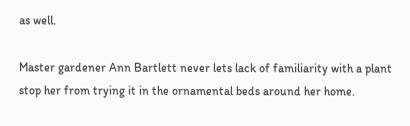as well.

Master gardener Ann Bartlett never lets lack of familiarity with a plant stop her from trying it in the ornamental beds around her home.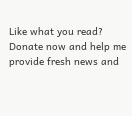Like what you read? Donate now and help me provide fresh news and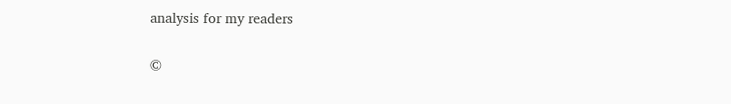analysis for my readers

©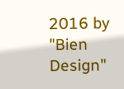2016 by "Bien Design"